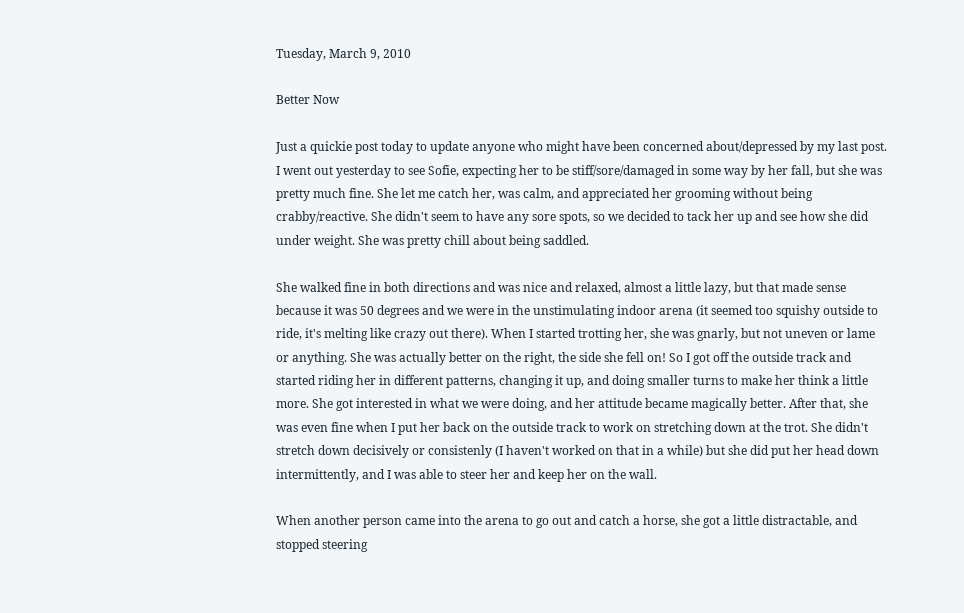Tuesday, March 9, 2010

Better Now

Just a quickie post today to update anyone who might have been concerned about/depressed by my last post. I went out yesterday to see Sofie, expecting her to be stiff/sore/damaged in some way by her fall, but she was pretty much fine. She let me catch her, was calm, and appreciated her grooming without being crabby/reactive. She didn't seem to have any sore spots, so we decided to tack her up and see how she did under weight. She was pretty chill about being saddled.

She walked fine in both directions and was nice and relaxed, almost a little lazy, but that made sense because it was 50 degrees and we were in the unstimulating indoor arena (it seemed too squishy outside to ride, it's melting like crazy out there). When I started trotting her, she was gnarly, but not uneven or lame or anything. She was actually better on the right, the side she fell on! So I got off the outside track and started riding her in different patterns, changing it up, and doing smaller turns to make her think a little more. She got interested in what we were doing, and her attitude became magically better. After that, she was even fine when I put her back on the outside track to work on stretching down at the trot. She didn't stretch down decisively or consistenly (I haven't worked on that in a while) but she did put her head down intermittently, and I was able to steer her and keep her on the wall.

When another person came into the arena to go out and catch a horse, she got a little distractable, and stopped steering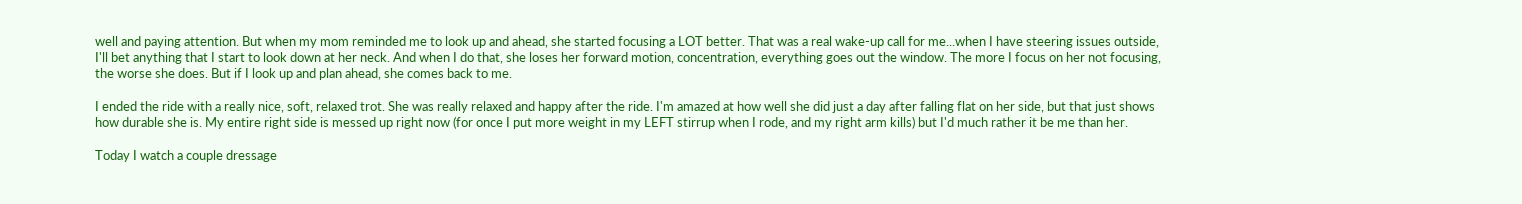well and paying attention. But when my mom reminded me to look up and ahead, she started focusing a LOT better. That was a real wake-up call for me...when I have steering issues outside, I'll bet anything that I start to look down at her neck. And when I do that, she loses her forward motion, concentration, everything goes out the window. The more I focus on her not focusing, the worse she does. But if I look up and plan ahead, she comes back to me.

I ended the ride with a really nice, soft, relaxed trot. She was really relaxed and happy after the ride. I'm amazed at how well she did just a day after falling flat on her side, but that just shows how durable she is. My entire right side is messed up right now (for once I put more weight in my LEFT stirrup when I rode, and my right arm kills) but I'd much rather it be me than her.

Today I watch a couple dressage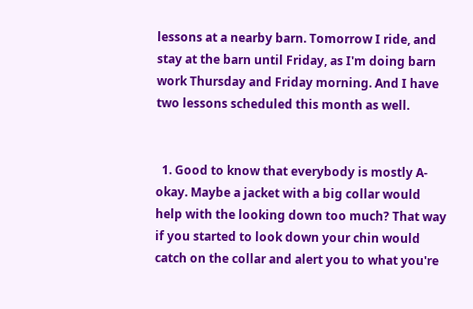lessons at a nearby barn. Tomorrow I ride, and stay at the barn until Friday, as I'm doing barn work Thursday and Friday morning. And I have two lessons scheduled this month as well.


  1. Good to know that everybody is mostly A-okay. Maybe a jacket with a big collar would help with the looking down too much? That way if you started to look down your chin would catch on the collar and alert you to what you're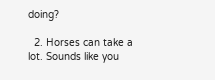doing?

  2. Horses can take a lot. Sounds like you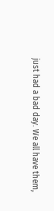just had a bad day. We all have them,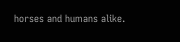horses and humans alike.